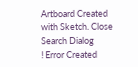Artboard Created with Sketch. Close Search Dialog
! Error Created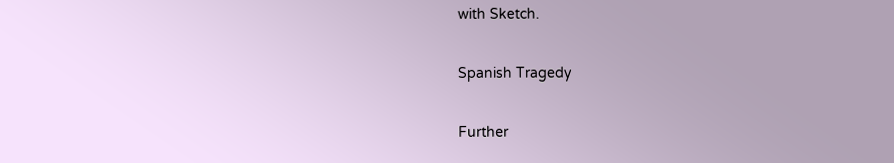with Sketch.

Spanish Tragedy

Further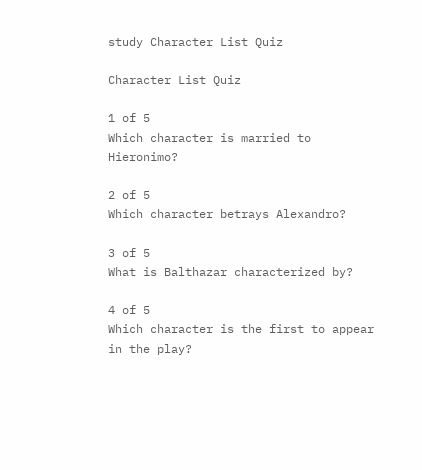study Character List Quiz

Character List Quiz

1 of 5
Which character is married to Hieronimo?

2 of 5
Which character betrays Alexandro?

3 of 5
What is Balthazar characterized by?

4 of 5
Which character is the first to appear in the play?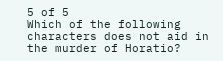5 of 5
Which of the following characters does not aid in the murder of Horatio?